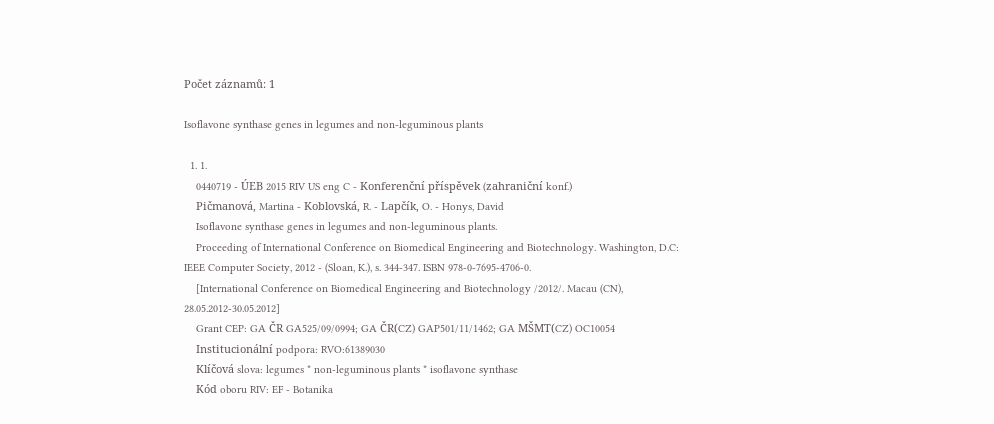Počet záznamů: 1

Isoflavone synthase genes in legumes and non-leguminous plants

  1. 1.
    0440719 - ÚEB 2015 RIV US eng C - Konferenční příspěvek (zahraniční konf.)
    Pičmanová, Martina - Koblovská, R. - Lapčík, O. - Honys, David
    Isoflavone synthase genes in legumes and non-leguminous plants.
    Proceeding of International Conference on Biomedical Engineering and Biotechnology. Washington, D.C: IEEE Computer Society, 2012 - (Sloan, K.), s. 344-347. ISBN 978-0-7695-4706-0.
    [International Conference on Biomedical Engineering and Biotechnology /2012/. Macau (CN), 28.05.2012-30.05.2012]
    Grant CEP: GA ČR GA525/09/0994; GA ČR(CZ) GAP501/11/1462; GA MŠMT(CZ) OC10054
    Institucionální podpora: RVO:61389030
    Klíčová slova: legumes * non-leguminous plants * isoflavone synthase
    Kód oboru RIV: EF - Botanika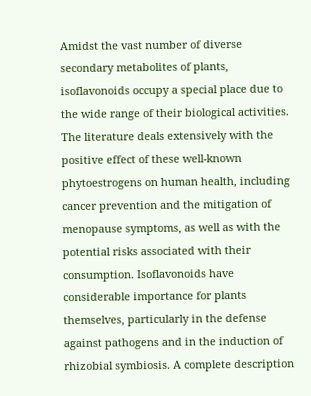Amidst the vast number of diverse secondary metabolites of plants, isoflavonoids occupy a special place due to the wide range of their biological activities. The literature deals extensively with the positive effect of these well-known phytoestrogens on human health, including cancer prevention and the mitigation of menopause symptoms, as well as with the potential risks associated with their consumption. Isoflavonoids have considerable importance for plants themselves, particularly in the defense against pathogens and in the induction of rhizobial symbiosis. A complete description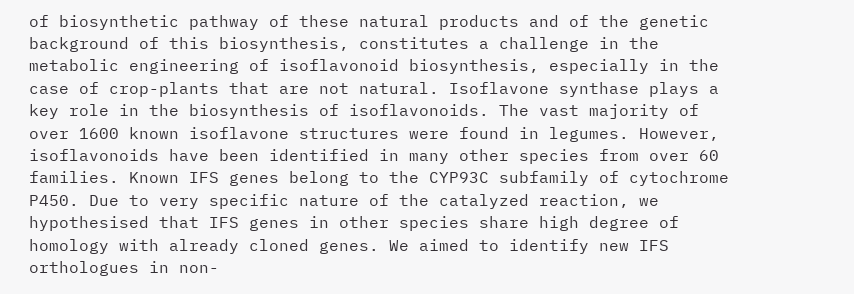of biosynthetic pathway of these natural products and of the genetic background of this biosynthesis, constitutes a challenge in the metabolic engineering of isoflavonoid biosynthesis, especially in the case of crop-plants that are not natural. Isoflavone synthase plays a key role in the biosynthesis of isoflavonoids. The vast majority of over 1600 known isoflavone structures were found in legumes. However, isoflavonoids have been identified in many other species from over 60 families. Known IFS genes belong to the CYP93C subfamily of cytochrome P450. Due to very specific nature of the catalyzed reaction, we hypothesised that IFS genes in other species share high degree of homology with already cloned genes. We aimed to identify new IFS orthologues in non-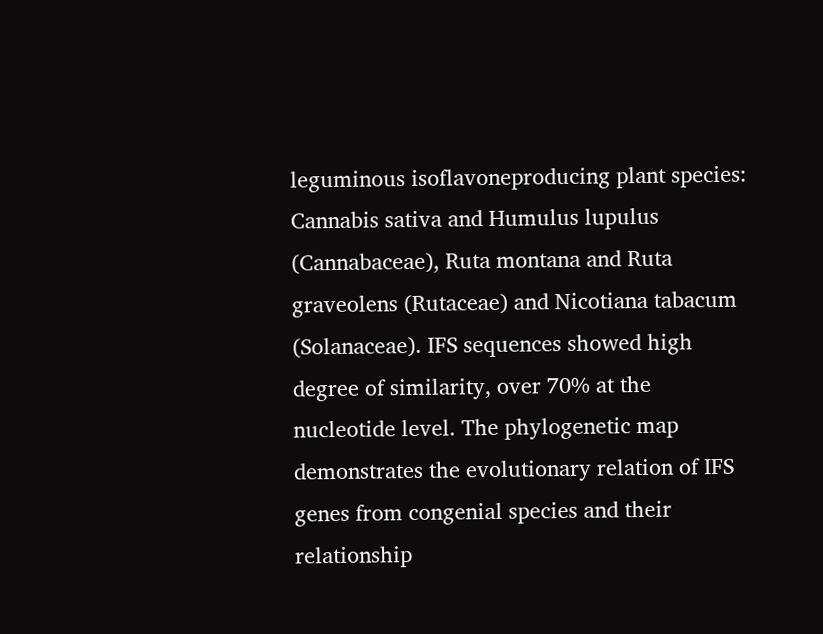leguminous isoflavoneproducing plant species: Cannabis sativa and Humulus lupulus (Cannabaceae), Ruta montana and Ruta graveolens (Rutaceae) and Nicotiana tabacum (Solanaceae). IFS sequences showed high degree of similarity, over 70% at the nucleotide level. The phylogenetic map demonstrates the evolutionary relation of IFS genes from congenial species and their relationship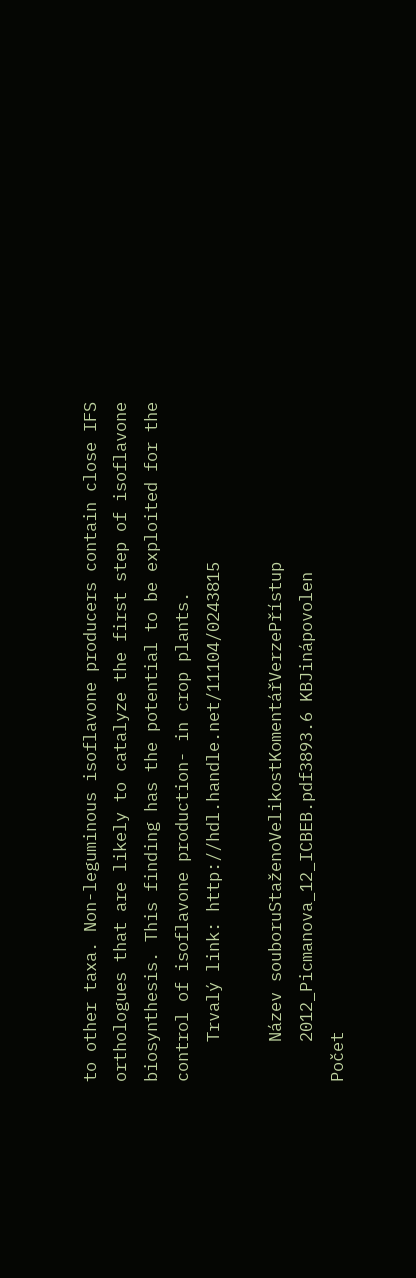to other taxa. Non-leguminous isoflavone producers contain close IFS orthologues that are likely to catalyze the first step of isoflavone biosynthesis. This finding has the potential to be exploited for the control of isoflavone production- in crop plants.
    Trvalý link: http://hdl.handle.net/11104/0243815

    Název souboruStaženoVelikostKomentářVerzePřístup
    2012_Picmanova_12_ICBEB.pdf3893.6 KBJinápovolen
Počet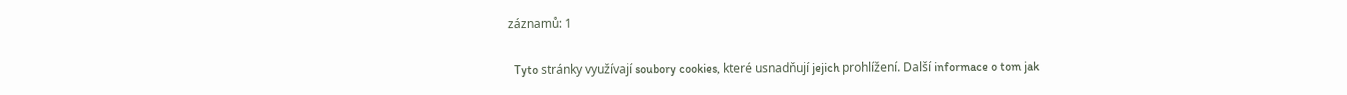záznamů: 1

  Tyto stránky využívají soubory cookies, které usnadňují jejich prohlížení. Další informace o tom jak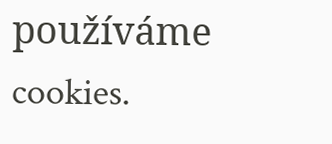používáme cookies.